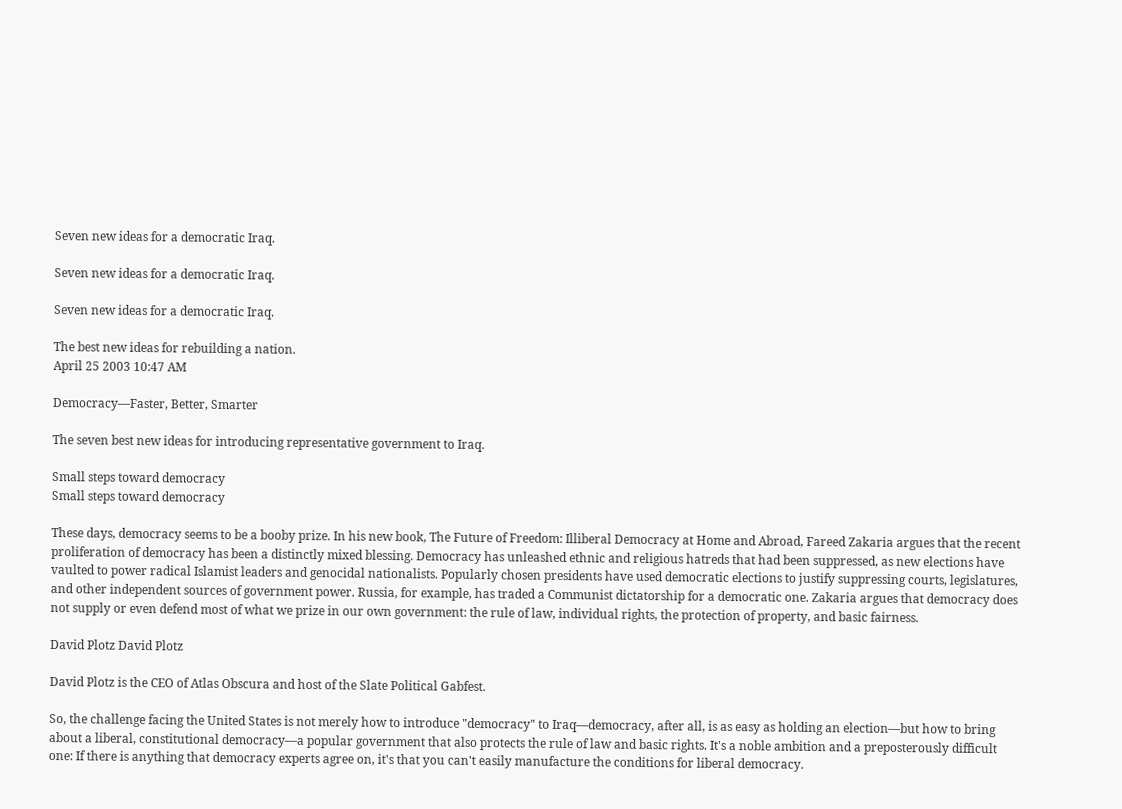Seven new ideas for a democratic Iraq.

Seven new ideas for a democratic Iraq.

Seven new ideas for a democratic Iraq.

The best new ideas for rebuilding a nation.
April 25 2003 10:47 AM

Democracy—Faster, Better, Smarter

The seven best new ideas for introducing representative government to Iraq.

Small steps toward democracy
Small steps toward democracy

These days, democracy seems to be a booby prize. In his new book, The Future of Freedom: Illiberal Democracy at Home and Abroad, Fareed Zakaria argues that the recent proliferation of democracy has been a distinctly mixed blessing. Democracy has unleashed ethnic and religious hatreds that had been suppressed, as new elections have vaulted to power radical Islamist leaders and genocidal nationalists. Popularly chosen presidents have used democratic elections to justify suppressing courts, legislatures, and other independent sources of government power. Russia, for example, has traded a Communist dictatorship for a democratic one. Zakaria argues that democracy does not supply or even defend most of what we prize in our own government: the rule of law, individual rights, the protection of property, and basic fairness.

David Plotz David Plotz

David Plotz is the CEO of Atlas Obscura and host of the Slate Political Gabfest.

So, the challenge facing the United States is not merely how to introduce "democracy" to Iraq—democracy, after all, is as easy as holding an election—but how to bring about a liberal, constitutional democracy—a popular government that also protects the rule of law and basic rights. It's a noble ambition and a preposterously difficult one: If there is anything that democracy experts agree on, it's that you can't easily manufacture the conditions for liberal democracy.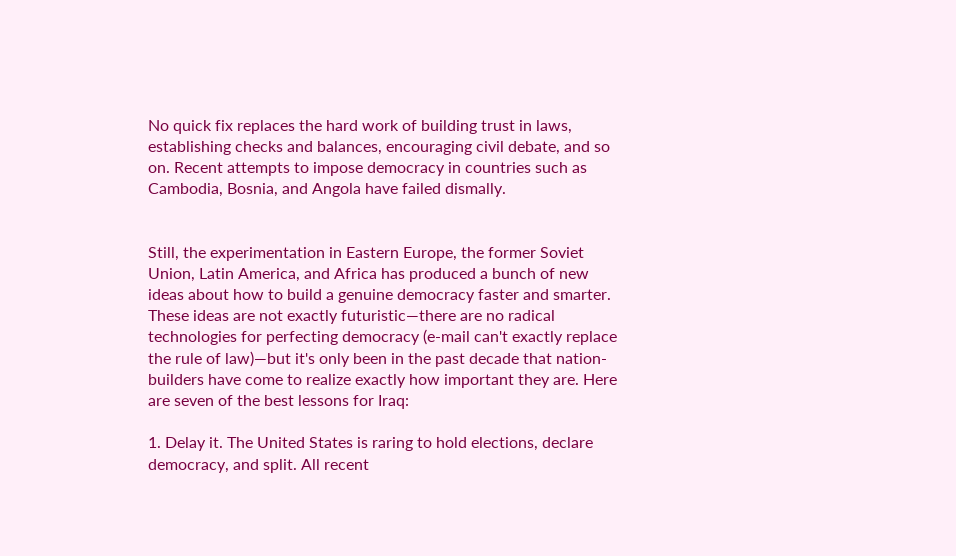No quick fix replaces the hard work of building trust in laws, establishing checks and balances, encouraging civil debate, and so on. Recent attempts to impose democracy in countries such as Cambodia, Bosnia, and Angola have failed dismally.


Still, the experimentation in Eastern Europe, the former Soviet Union, Latin America, and Africa has produced a bunch of new ideas about how to build a genuine democracy faster and smarter. These ideas are not exactly futuristic—there are no radical technologies for perfecting democracy (e-mail can't exactly replace the rule of law)—but it's only been in the past decade that nation-builders have come to realize exactly how important they are. Here are seven of the best lessons for Iraq:

1. Delay it. The United States is raring to hold elections, declare democracy, and split. All recent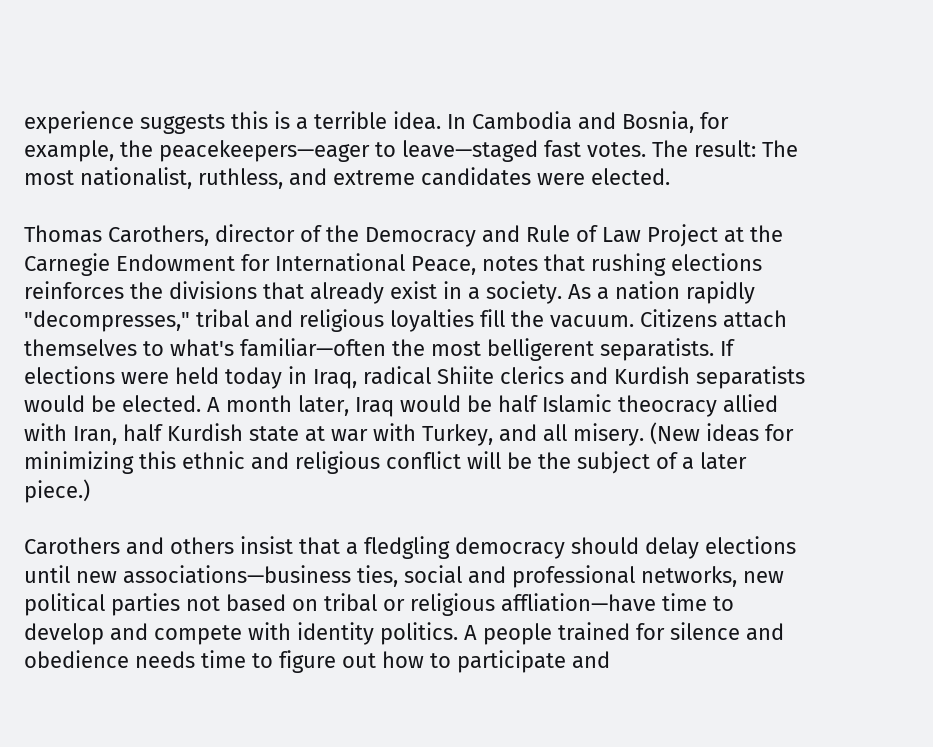experience suggests this is a terrible idea. In Cambodia and Bosnia, for example, the peacekeepers—eager to leave—staged fast votes. The result: The most nationalist, ruthless, and extreme candidates were elected.

Thomas Carothers, director of the Democracy and Rule of Law Project at the Carnegie Endowment for International Peace, notes that rushing elections reinforces the divisions that already exist in a society. As a nation rapidly "decompresses," tribal and religious loyalties fill the vacuum. Citizens attach themselves to what's familiar—often the most belligerent separatists. If elections were held today in Iraq, radical Shiite clerics and Kurdish separatists would be elected. A month later, Iraq would be half Islamic theocracy allied with Iran, half Kurdish state at war with Turkey, and all misery. (New ideas for minimizing this ethnic and religious conflict will be the subject of a later piece.)

Carothers and others insist that a fledgling democracy should delay elections until new associations—business ties, social and professional networks, new political parties not based on tribal or religious affliation—have time to develop and compete with identity politics. A people trained for silence and obedience needs time to figure out how to participate and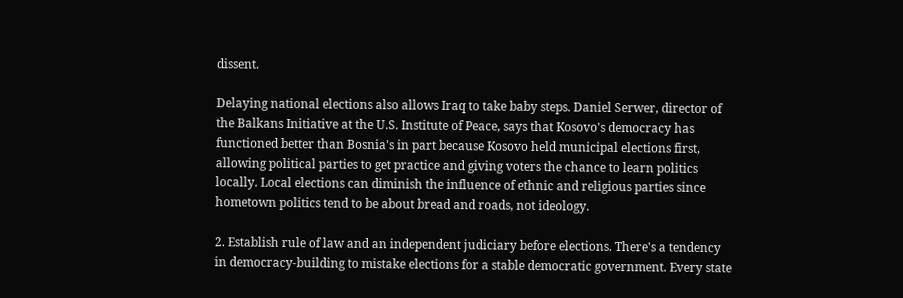dissent.

Delaying national elections also allows Iraq to take baby steps. Daniel Serwer, director of the Balkans Initiative at the U.S. Institute of Peace, says that Kosovo's democracy has functioned better than Bosnia's in part because Kosovo held municipal elections first, allowing political parties to get practice and giving voters the chance to learn politics locally. Local elections can diminish the influence of ethnic and religious parties since hometown politics tend to be about bread and roads, not ideology.

2. Establish rule of law and an independent judiciary before elections. There's a tendency in democracy-building to mistake elections for a stable democratic government. Every state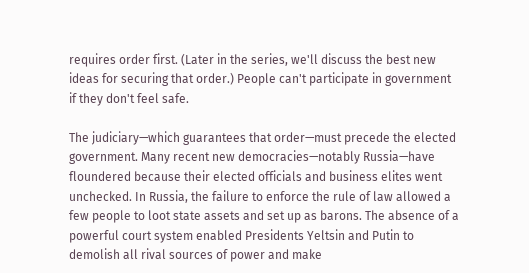requires order first. (Later in the series, we'll discuss the best new ideas for securing that order.) People can't participate in government if they don't feel safe.

The judiciary—which guarantees that order—must precede the elected government. Many recent new democracies—notably Russia—have floundered because their elected officials and business elites went unchecked. In Russia, the failure to enforce the rule of law allowed a few people to loot state assets and set up as barons. The absence of a powerful court system enabled Presidents Yeltsin and Putin to demolish all rival sources of power and make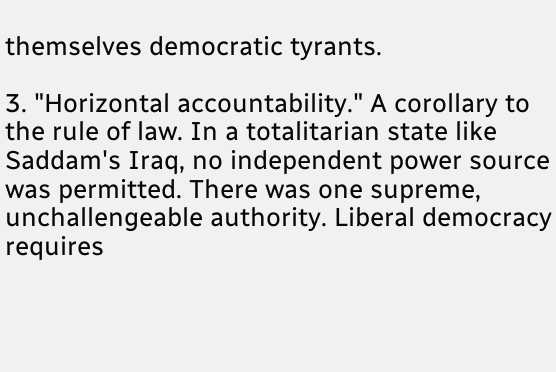themselves democratic tyrants.

3. "Horizontal accountability." A corollary to the rule of law. In a totalitarian state like Saddam's Iraq, no independent power source was permitted. There was one supreme, unchallengeable authority. Liberal democracy requires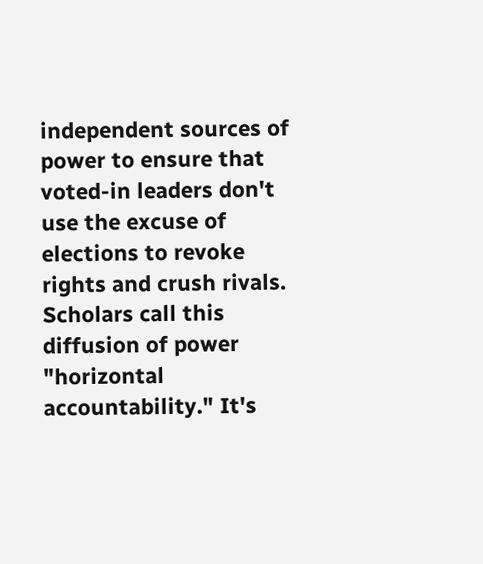independent sources of power to ensure that voted-in leaders don't use the excuse of elections to revoke rights and crush rivals. Scholars call this diffusion of power "horizontal accountability." It's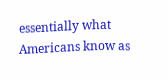essentially what Americans know as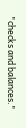"checks and balances."